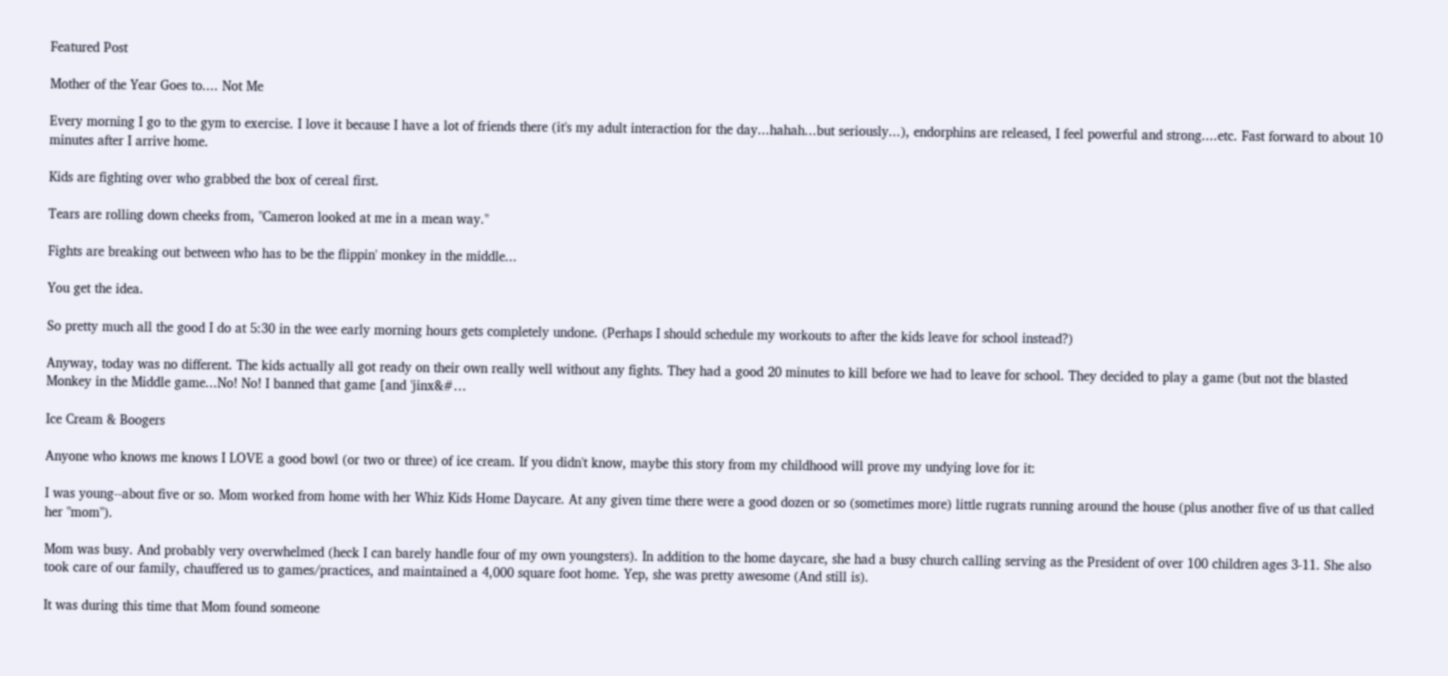Featured Post

Mother of the Year Goes to.... Not Me

Every morning I go to the gym to exercise. I love it because I have a lot of friends there (it's my adult interaction for the day...hahah...but seriously...), endorphins are released, I feel powerful and strong....etc. Fast forward to about 10 minutes after I arrive home.

Kids are fighting over who grabbed the box of cereal first.

Tears are rolling down cheeks from, "Cameron looked at me in a mean way."

Fights are breaking out between who has to be the flippin' monkey in the middle...

You get the idea.

So pretty much all the good I do at 5:30 in the wee early morning hours gets completely undone. (Perhaps I should schedule my workouts to after the kids leave for school instead?)

Anyway, today was no different. The kids actually all got ready on their own really well without any fights. They had a good 20 minutes to kill before we had to leave for school. They decided to play a game (but not the blasted Monkey in the Middle game...No! No! I banned that game [and 'jinx&#…

Ice Cream & Boogers

Anyone who knows me knows I LOVE a good bowl (or two or three) of ice cream. If you didn't know, maybe this story from my childhood will prove my undying love for it:

I was young--about five or so. Mom worked from home with her Whiz Kids Home Daycare. At any given time there were a good dozen or so (sometimes more) little rugrats running around the house (plus another five of us that called her "mom").

Mom was busy. And probably very overwhelmed (heck I can barely handle four of my own youngsters). In addition to the home daycare, she had a busy church calling serving as the President of over 100 children ages 3-11. She also took care of our family, chauffered us to games/practices, and maintained a 4,000 square foot home. Yep, she was pretty awesome (And still is).

It was during this time that Mom found someone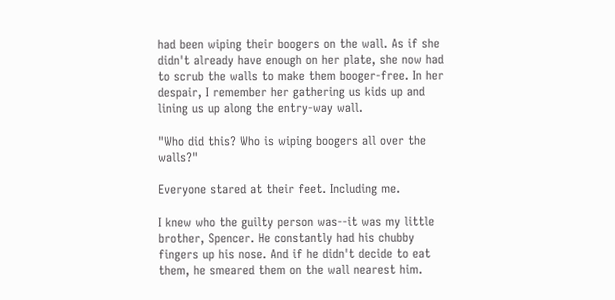had been wiping their boogers on the wall. As if she didn't already have enough on her plate, she now had to scrub the walls to make them booger-free. In her despair, I remember her gathering us kids up and lining us up along the entry-way wall.

"Who did this? Who is wiping boogers all over the walls?"

Everyone stared at their feet. Including me.

I knew who the guilty person was--it was my little brother, Spencer. He constantly had his chubby fingers up his nose. And if he didn't decide to eat them, he smeared them on the wall nearest him.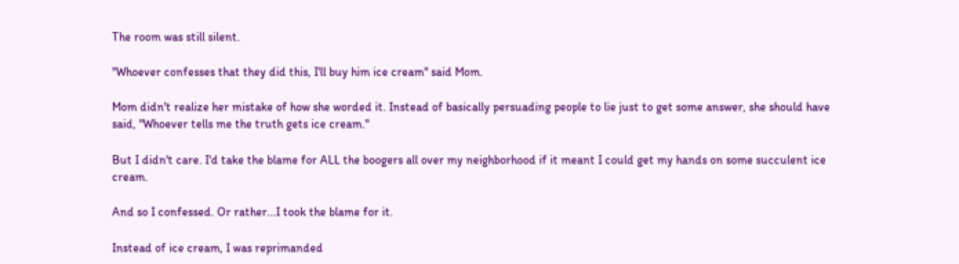The room was still silent.

"Whoever confesses that they did this, I'll buy him ice cream" said Mom.

Mom didn't realize her mistake of how she worded it. Instead of basically persuading people to lie just to get some answer, she should have said, "Whoever tells me the truth gets ice cream."

But I didn't care. I'd take the blame for ALL the boogers all over my neighborhood if it meant I could get my hands on some succulent ice cream.

And so I confessed. Or rather...I took the blame for it.

Instead of ice cream, I was reprimanded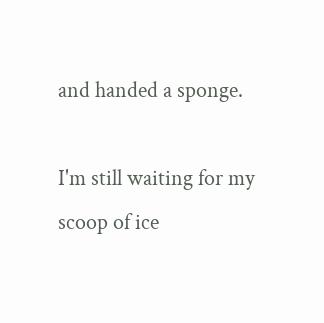and handed a sponge.

I'm still waiting for my scoop of ice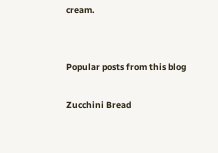cream.


Popular posts from this blog

Zucchini Bread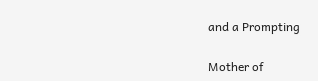and a Prompting

Mother of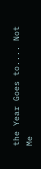the Year Goes to.... Not Me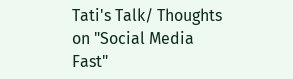Tati's Talk/ Thoughts on "Social Media Fast"